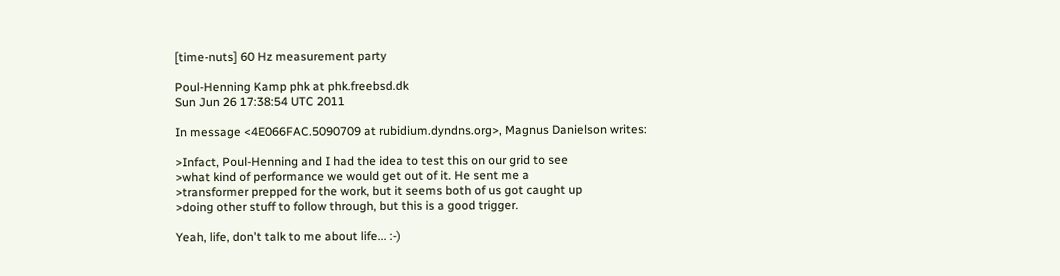[time-nuts] 60 Hz measurement party

Poul-Henning Kamp phk at phk.freebsd.dk
Sun Jun 26 17:38:54 UTC 2011

In message <4E066FAC.5090709 at rubidium.dyndns.org>, Magnus Danielson writes:

>Infact, Poul-Henning and I had the idea to test this on our grid to see
>what kind of performance we would get out of it. He sent me a
>transformer prepped for the work, but it seems both of us got caught up
>doing other stuff to follow through, but this is a good trigger.

Yeah, life, don't talk to me about life... :-)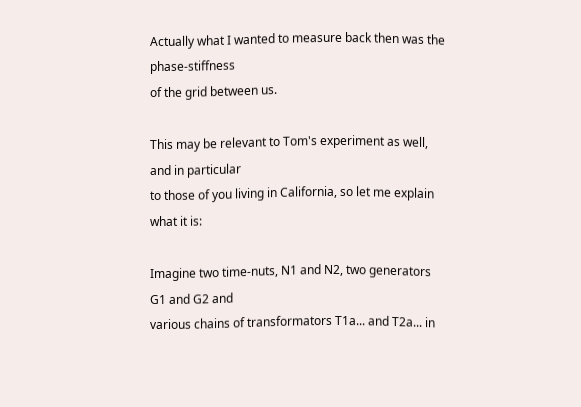Actually what I wanted to measure back then was the phase-stiffness
of the grid between us.

This may be relevant to Tom's experiment as well, and in particular
to those of you living in California, so let me explain what it is:

Imagine two time-nuts, N1 and N2, two generators G1 and G2 and
various chains of transformators T1a... and T2a... in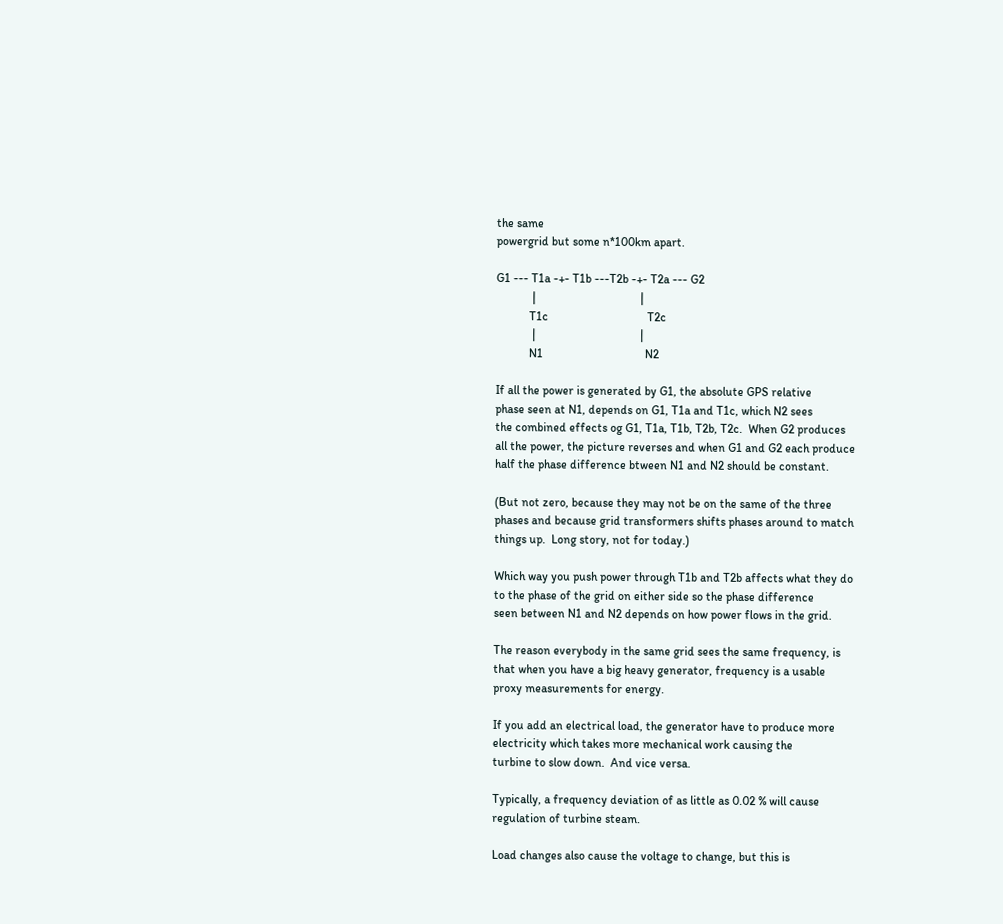the same
powergrid but some n*100km apart.

G1 --- T1a -+- T1b ---T2b -+- T2a --- G2
            |                                   |
           T1c                                 T2c
            |                                   |
           N1                                  N2

If all the power is generated by G1, the absolute GPS relative
phase seen at N1, depends on G1, T1a and T1c, which N2 sees
the combined effects og G1, T1a, T1b, T2b, T2c.  When G2 produces
all the power, the picture reverses and when G1 and G2 each produce
half the phase difference btween N1 and N2 should be constant.

(But not zero, because they may not be on the same of the three
phases and because grid transformers shifts phases around to match
things up.  Long story, not for today.)

Which way you push power through T1b and T2b affects what they do
to the phase of the grid on either side so the phase difference
seen between N1 and N2 depends on how power flows in the grid.

The reason everybody in the same grid sees the same frequency, is
that when you have a big heavy generator, frequency is a usable
proxy measurements for energy.

If you add an electrical load, the generator have to produce more
electricity which takes more mechanical work causing the
turbine to slow down.  And vice versa.

Typically, a frequency deviation of as little as 0.02 % will cause
regulation of turbine steam.

Load changes also cause the voltage to change, but this is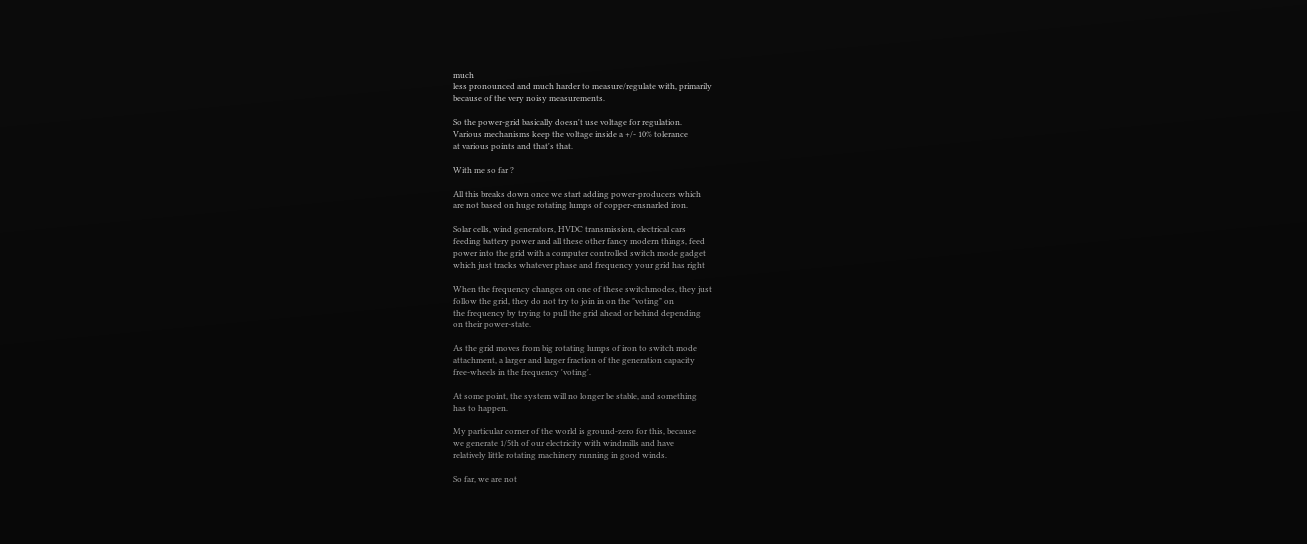much
less pronounced and much harder to measure/regulate with, primarily
because of the very noisy measurements.

So the power-grid basically doesn't use voltage for regulation.
Various mechanisms keep the voltage inside a +/- 10% tolerance
at various points and that's that.

With me so far ?

All this breaks down once we start adding power-producers which
are not based on huge rotating lumps of copper-ensnarled iron.

Solar cells, wind generators, HVDC transmission, electrical cars
feeding battery power and all these other fancy modern things, feed
power into the grid with a computer controlled switch mode gadget
which just tracks whatever phase and frequency your grid has right

When the frequency changes on one of these switchmodes, they just
follow the grid, they do not try to join in on the "voting" on
the frequency by trying to pull the grid ahead or behind depending
on their power-state.

As the grid moves from big rotating lumps of iron to switch mode
attachment, a larger and larger fraction of the generation capacity
free-wheels in the frequency 'voting'.

At some point, the system will no longer be stable, and something
has to happen.

My particular corner of the world is ground-zero for this, because
we generate 1/5th of our electricity with windmills and have
relatively little rotating machinery running in good winds.

So far, we are not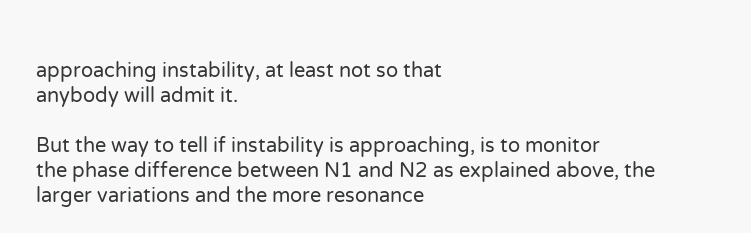approaching instability, at least not so that
anybody will admit it.

But the way to tell if instability is approaching, is to monitor
the phase difference between N1 and N2 as explained above, the
larger variations and the more resonance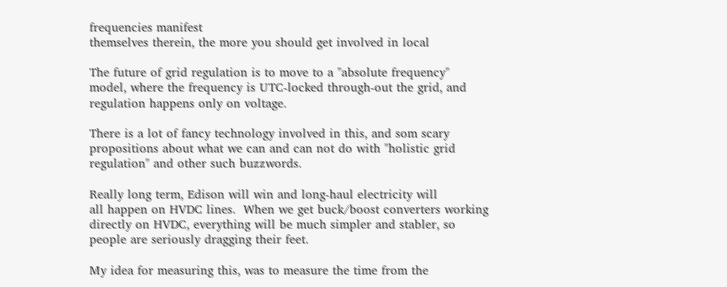frequencies manifest
themselves therein, the more you should get involved in local

The future of grid regulation is to move to a "absolute frequency"
model, where the frequency is UTC-locked through-out the grid, and
regulation happens only on voltage.

There is a lot of fancy technology involved in this, and som scary
propositions about what we can and can not do with "holistic grid
regulation" and other such buzzwords.

Really long term, Edison will win and long-haul electricity will
all happen on HVDC lines.  When we get buck/boost converters working
directly on HVDC, everything will be much simpler and stabler, so
people are seriously dragging their feet.

My idea for measuring this, was to measure the time from the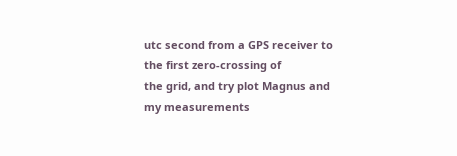utc second from a GPS receiver to the first zero-crossing of
the grid, and try plot Magnus and my measurements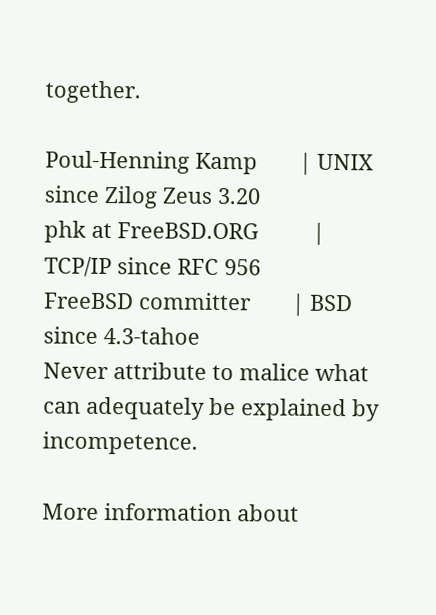together.

Poul-Henning Kamp       | UNIX since Zilog Zeus 3.20
phk at FreeBSD.ORG         | TCP/IP since RFC 956
FreeBSD committer       | BSD since 4.3-tahoe
Never attribute to malice what can adequately be explained by incompetence.

More information about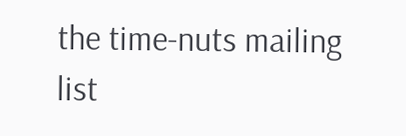the time-nuts mailing list